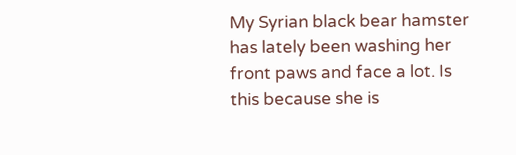My Syrian black bear hamster has lately been washing her front paws and face a lot. Is this because she is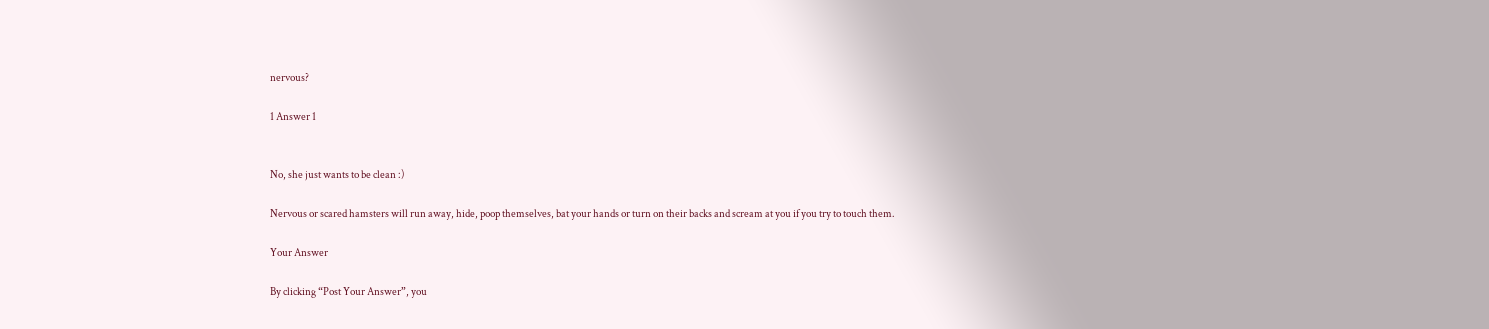nervous?

1 Answer 1


No, she just wants to be clean :)

Nervous or scared hamsters will run away, hide, poop themselves, bat your hands or turn on their backs and scream at you if you try to touch them.

Your Answer

By clicking “Post Your Answer”, you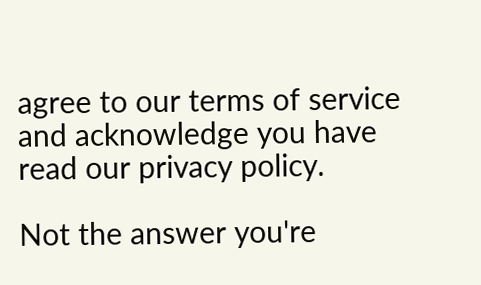agree to our terms of service and acknowledge you have read our privacy policy.

Not the answer you're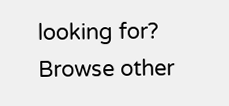looking for? Browse other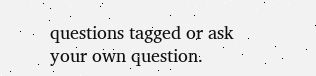questions tagged or ask your own question.